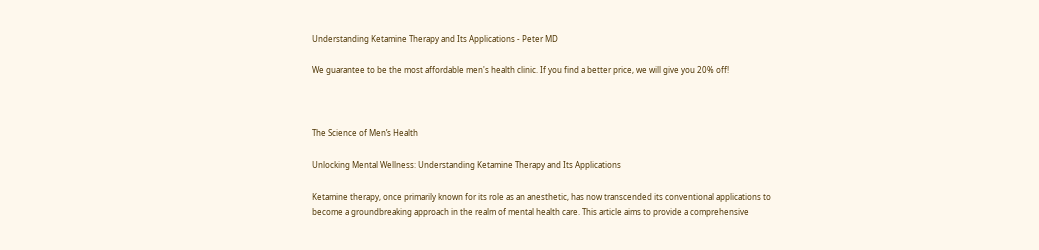Understanding Ketamine Therapy and Its Applications - Peter MD

We guarantee to be the most affordable men's health clinic. If you find a better price, we will give you 20% off!



The Science of Men’s Health

Unlocking Mental Wellness: Understanding Ketamine Therapy and Its Applications

Ketamine therapy, once primarily known for its role as an anesthetic, has now transcended its conventional applications to become a groundbreaking approach in the realm of mental health care. This article aims to provide a comprehensive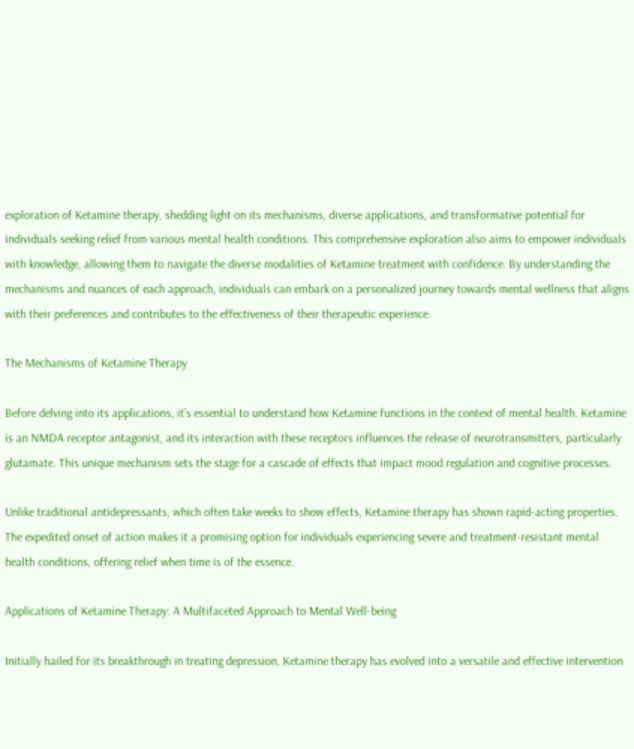exploration of Ketamine therapy, shedding light on its mechanisms, diverse applications, and transformative potential for individuals seeking relief from various mental health conditions. This comprehensive exploration also aims to empower individuals with knowledge, allowing them to navigate the diverse modalities of Ketamine treatment with confidence. By understanding the mechanisms and nuances of each approach, individuals can embark on a personalized journey towards mental wellness that aligns with their preferences and contributes to the effectiveness of their therapeutic experience.

The Mechanisms of Ketamine Therapy

Before delving into its applications, it’s essential to understand how Ketamine functions in the context of mental health. Ketamine is an NMDA receptor antagonist, and its interaction with these receptors influences the release of neurotransmitters, particularly glutamate. This unique mechanism sets the stage for a cascade of effects that impact mood regulation and cognitive processes.

Unlike traditional antidepressants, which often take weeks to show effects, Ketamine therapy has shown rapid-acting properties. The expedited onset of action makes it a promising option for individuals experiencing severe and treatment-resistant mental health conditions, offering relief when time is of the essence.

Applications of Ketamine Therapy: A Multifaceted Approach to Mental Well-being

Initially hailed for its breakthrough in treating depression, Ketamine therapy has evolved into a versatile and effective intervention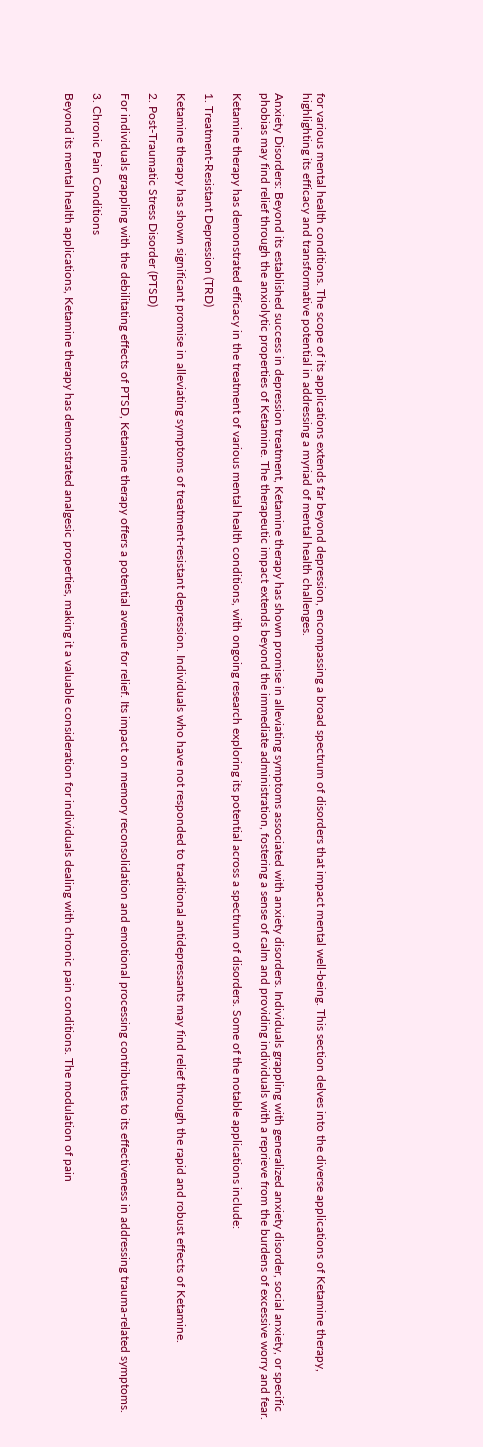for various mental health conditions. The scope of its applications extends far beyond depression, encompassing a broad spectrum of disorders that impact mental well-being. This section delves into the diverse applications of Ketamine therapy, highlighting its efficacy and transformative potential in addressing a myriad of mental health challenges.

Anxiety Disorders: Beyond its established success in depression treatment, Ketamine therapy has shown promise in alleviating symptoms associated with anxiety disorders. Individuals grappling with generalized anxiety disorder, social anxiety, or specific phobias may find relief through the anxiolytic properties of Ketamine. The therapeutic impact extends beyond the immediate administration, fostering a sense of calm and providing individuals with a reprieve from the burdens of excessive worry and fear.

Ketamine therapy has demonstrated efficacy in the treatment of various mental health conditions, with ongoing research exploring its potential across a spectrum of disorders. Some of the notable applications include:

1. Treatment-Resistant Depression (TRD)

Ketamine therapy has shown significant promise in alleviating symptoms of treatment-resistant depression. Individuals who have not responded to traditional antidepressants may find relief through the rapid and robust effects of Ketamine.

2. Post-Traumatic Stress Disorder (PTSD)

For individuals grappling with the debilitating effects of PTSD, Ketamine therapy offers a potential avenue for relief. Its impact on memory reconsolidation and emotional processing contributes to its effectiveness in addressing trauma-related symptoms.

3. Chronic Pain Conditions

Beyond its mental health applications, Ketamine therapy has demonstrated analgesic properties, making it a valuable consideration for individuals dealing with chronic pain conditions. The modulation of pain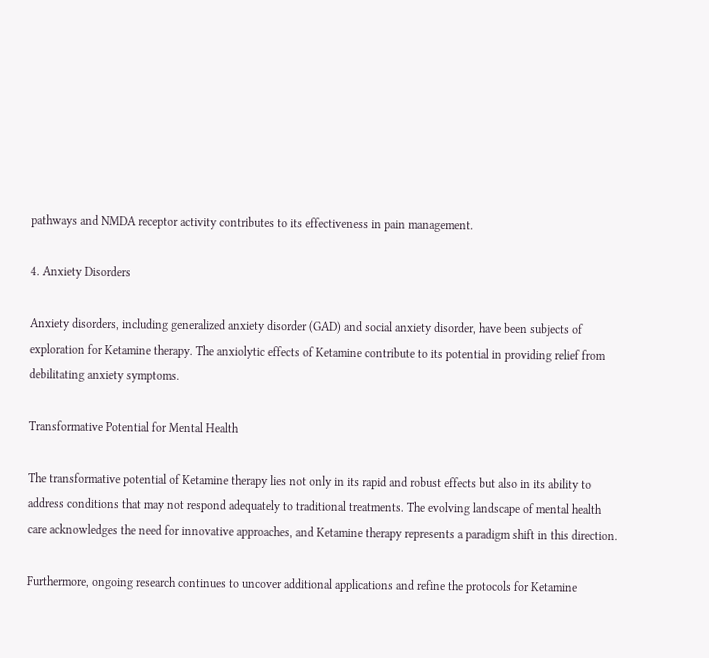pathways and NMDA receptor activity contributes to its effectiveness in pain management.

4. Anxiety Disorders

Anxiety disorders, including generalized anxiety disorder (GAD) and social anxiety disorder, have been subjects of exploration for Ketamine therapy. The anxiolytic effects of Ketamine contribute to its potential in providing relief from debilitating anxiety symptoms.

Transformative Potential for Mental Health

The transformative potential of Ketamine therapy lies not only in its rapid and robust effects but also in its ability to address conditions that may not respond adequately to traditional treatments. The evolving landscape of mental health care acknowledges the need for innovative approaches, and Ketamine therapy represents a paradigm shift in this direction.

Furthermore, ongoing research continues to uncover additional applications and refine the protocols for Ketamine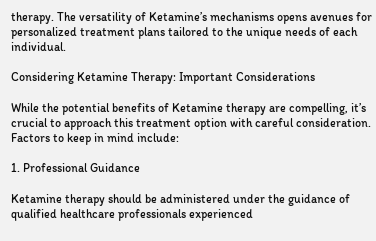therapy. The versatility of Ketamine’s mechanisms opens avenues for personalized treatment plans tailored to the unique needs of each individual.

Considering Ketamine Therapy: Important Considerations

While the potential benefits of Ketamine therapy are compelling, it’s crucial to approach this treatment option with careful consideration. Factors to keep in mind include:

1. Professional Guidance

Ketamine therapy should be administered under the guidance of qualified healthcare professionals experienced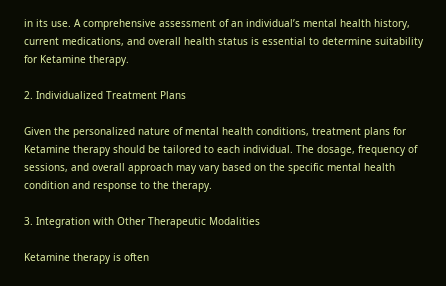in its use. A comprehensive assessment of an individual’s mental health history, current medications, and overall health status is essential to determine suitability for Ketamine therapy.

2. Individualized Treatment Plans

Given the personalized nature of mental health conditions, treatment plans for Ketamine therapy should be tailored to each individual. The dosage, frequency of sessions, and overall approach may vary based on the specific mental health condition and response to the therapy.

3. Integration with Other Therapeutic Modalities

Ketamine therapy is often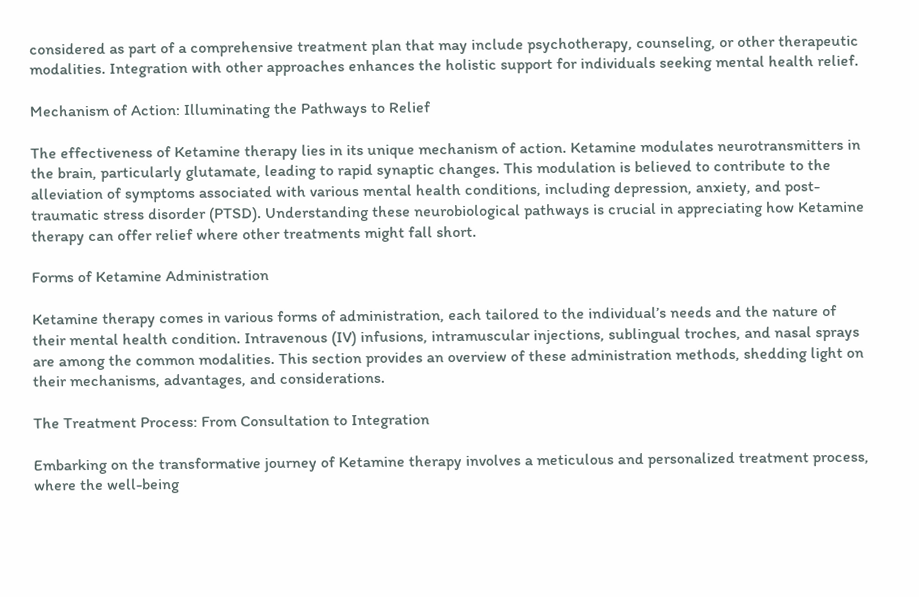considered as part of a comprehensive treatment plan that may include psychotherapy, counseling, or other therapeutic modalities. Integration with other approaches enhances the holistic support for individuals seeking mental health relief.

Mechanism of Action: Illuminating the Pathways to Relief

The effectiveness of Ketamine therapy lies in its unique mechanism of action. Ketamine modulates neurotransmitters in the brain, particularly glutamate, leading to rapid synaptic changes. This modulation is believed to contribute to the alleviation of symptoms associated with various mental health conditions, including depression, anxiety, and post-traumatic stress disorder (PTSD). Understanding these neurobiological pathways is crucial in appreciating how Ketamine therapy can offer relief where other treatments might fall short.

Forms of Ketamine Administration

Ketamine therapy comes in various forms of administration, each tailored to the individual’s needs and the nature of their mental health condition. Intravenous (IV) infusions, intramuscular injections, sublingual troches, and nasal sprays are among the common modalities. This section provides an overview of these administration methods, shedding light on their mechanisms, advantages, and considerations.

The Treatment Process: From Consultation to Integration

Embarking on the transformative journey of Ketamine therapy involves a meticulous and personalized treatment process, where the well-being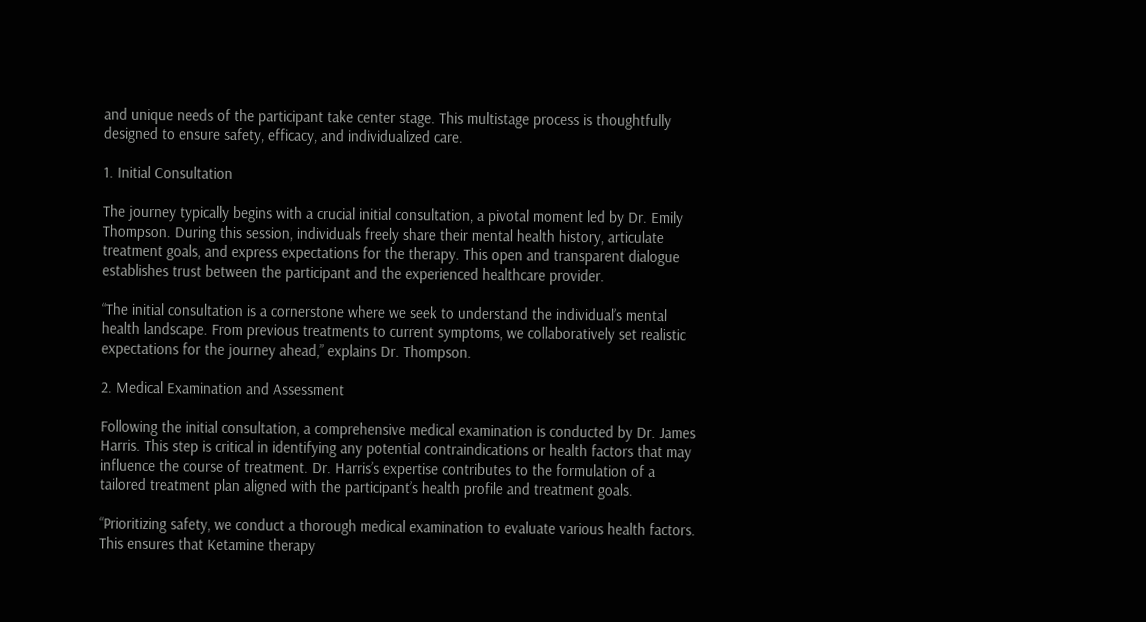and unique needs of the participant take center stage. This multistage process is thoughtfully designed to ensure safety, efficacy, and individualized care.

1. Initial Consultation

The journey typically begins with a crucial initial consultation, a pivotal moment led by Dr. Emily Thompson. During this session, individuals freely share their mental health history, articulate treatment goals, and express expectations for the therapy. This open and transparent dialogue establishes trust between the participant and the experienced healthcare provider.

“The initial consultation is a cornerstone where we seek to understand the individual’s mental health landscape. From previous treatments to current symptoms, we collaboratively set realistic expectations for the journey ahead,” explains Dr. Thompson.

2. Medical Examination and Assessment

Following the initial consultation, a comprehensive medical examination is conducted by Dr. James Harris. This step is critical in identifying any potential contraindications or health factors that may influence the course of treatment. Dr. Harris’s expertise contributes to the formulation of a tailored treatment plan aligned with the participant’s health profile and treatment goals.

“Prioritizing safety, we conduct a thorough medical examination to evaluate various health factors. This ensures that Ketamine therapy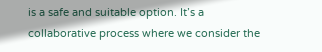is a safe and suitable option. It’s a collaborative process where we consider the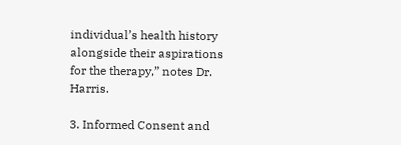individual’s health history alongside their aspirations for the therapy,” notes Dr. Harris.

3. Informed Consent and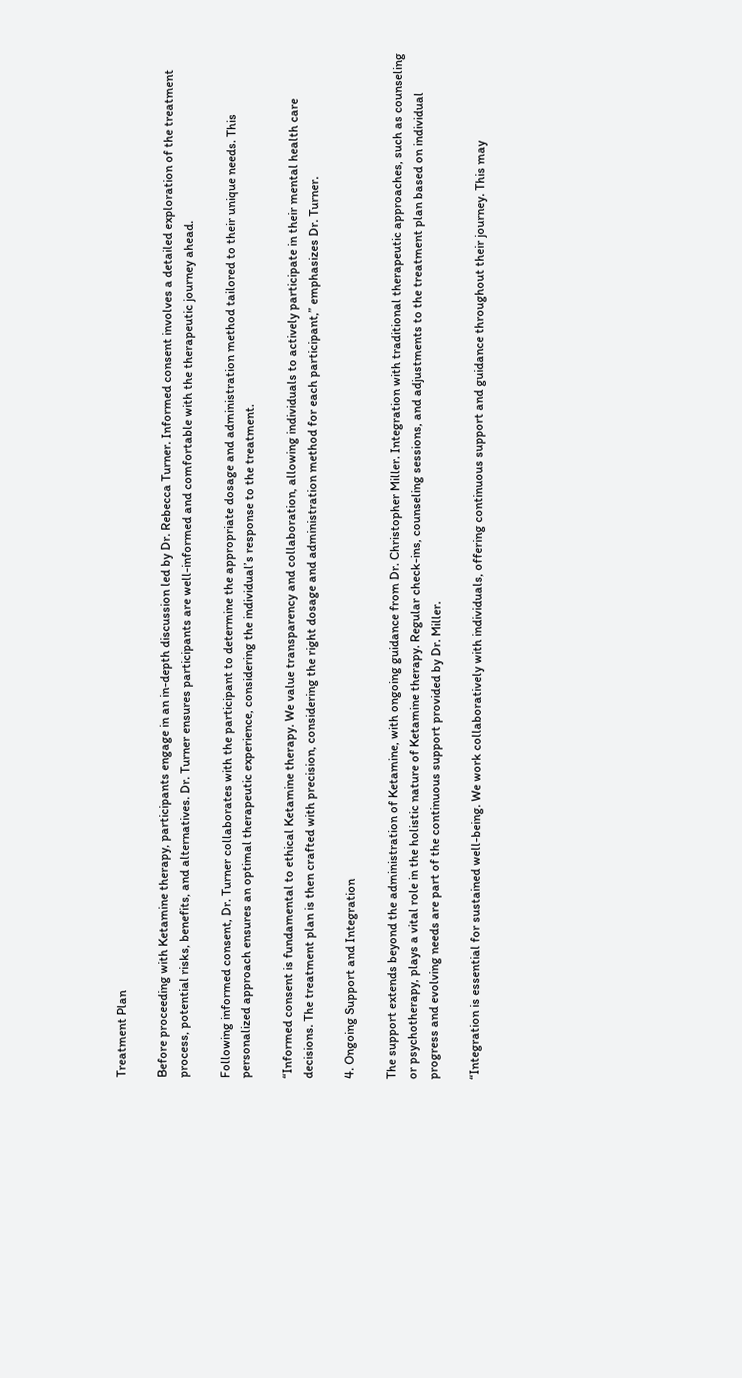Treatment Plan

Before proceeding with Ketamine therapy, participants engage in an in-depth discussion led by Dr. Rebecca Turner. Informed consent involves a detailed exploration of the treatment process, potential risks, benefits, and alternatives. Dr. Turner ensures participants are well-informed and comfortable with the therapeutic journey ahead.

Following informed consent, Dr. Turner collaborates with the participant to determine the appropriate dosage and administration method tailored to their unique needs. This personalized approach ensures an optimal therapeutic experience, considering the individual’s response to the treatment.

“Informed consent is fundamental to ethical Ketamine therapy. We value transparency and collaboration, allowing individuals to actively participate in their mental health care decisions. The treatment plan is then crafted with precision, considering the right dosage and administration method for each participant,” emphasizes Dr. Turner.

4. Ongoing Support and Integration

The support extends beyond the administration of Ketamine, with ongoing guidance from Dr. Christopher Miller. Integration with traditional therapeutic approaches, such as counseling or psychotherapy, plays a vital role in the holistic nature of Ketamine therapy. Regular check-ins, counseling sessions, and adjustments to the treatment plan based on individual progress and evolving needs are part of the continuous support provided by Dr. Miller.

“Integration is essential for sustained well-being. We work collaboratively with individuals, offering continuous support and guidance throughout their journey. This may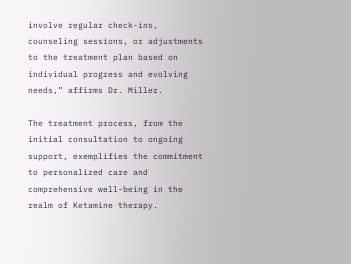involve regular check-ins, counseling sessions, or adjustments to the treatment plan based on individual progress and evolving needs,” affirms Dr. Miller.

The treatment process, from the initial consultation to ongoing support, exemplifies the commitment to personalized care and comprehensive well-being in the realm of Ketamine therapy.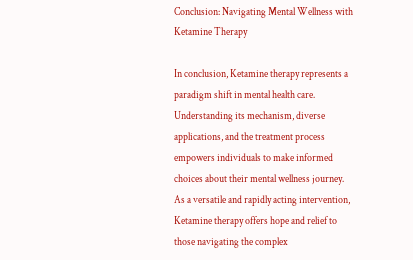Conclusion: Navigating Mental Wellness with Ketamine Therapy

In conclusion, Ketamine therapy represents a paradigm shift in mental health care. Understanding its mechanism, diverse applications, and the treatment process empowers individuals to make informed choices about their mental wellness journey. As a versatile and rapidly acting intervention, Ketamine therapy offers hope and relief to those navigating the complex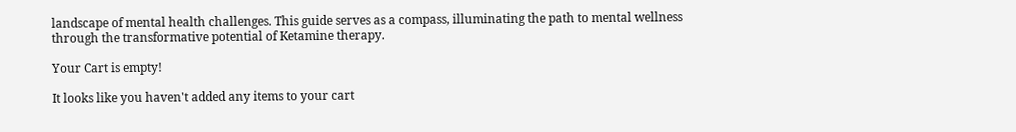landscape of mental health challenges. This guide serves as a compass, illuminating the path to mental wellness through the transformative potential of Ketamine therapy.

Your Cart is empty!

It looks like you haven't added any items to your cart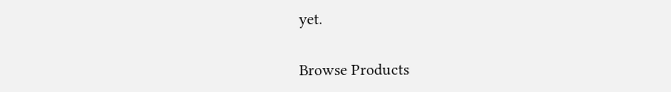yet.

Browse Products